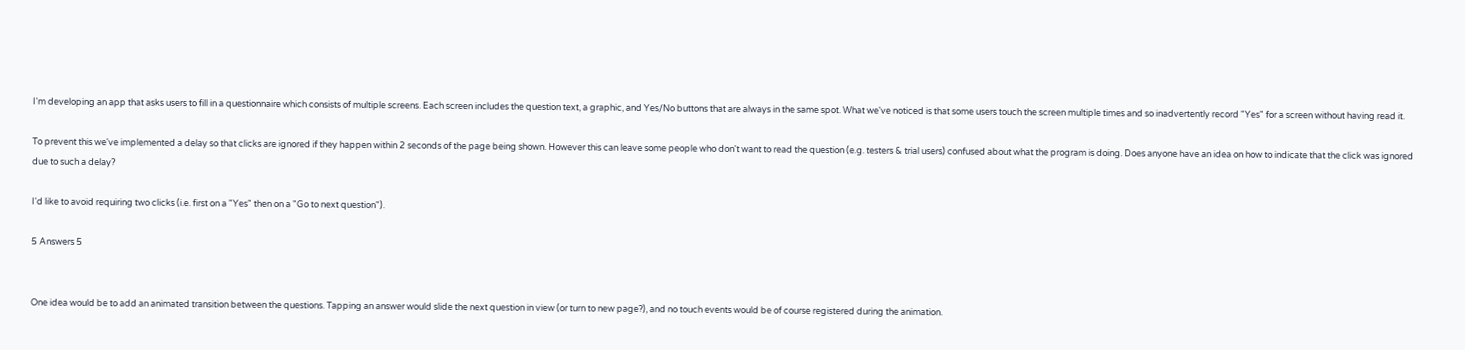I'm developing an app that asks users to fill in a questionnaire which consists of multiple screens. Each screen includes the question text, a graphic, and Yes/No buttons that are always in the same spot. What we've noticed is that some users touch the screen multiple times and so inadvertently record "Yes" for a screen without having read it.

To prevent this we've implemented a delay so that clicks are ignored if they happen within 2 seconds of the page being shown. However this can leave some people who don't want to read the question (e.g. testers & trial users) confused about what the program is doing. Does anyone have an idea on how to indicate that the click was ignored due to such a delay?

I'd like to avoid requiring two clicks (i.e. first on a "Yes" then on a "Go to next question").

5 Answers 5


One idea would be to add an animated transition between the questions. Tapping an answer would slide the next question in view (or turn to new page?), and no touch events would be of course registered during the animation.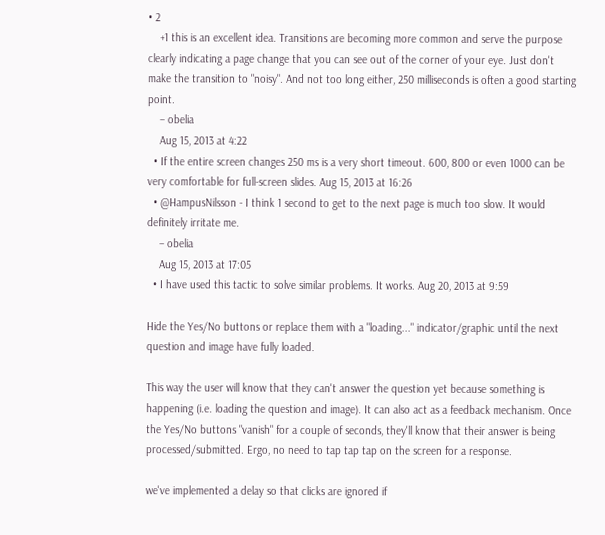• 2
    +1 this is an excellent idea. Transitions are becoming more common and serve the purpose clearly indicating a page change that you can see out of the corner of your eye. Just don't make the transition to "noisy". And not too long either, 250 milliseconds is often a good starting point.
    – obelia
    Aug 15, 2013 at 4:22
  • If the entire screen changes 250 ms is a very short timeout. 600, 800 or even 1000 can be very comfortable for full-screen slides. Aug 15, 2013 at 16:26
  • @HampusNilsson - I think 1 second to get to the next page is much too slow. It would definitely irritate me.
    – obelia
    Aug 15, 2013 at 17:05
  • I have used this tactic to solve similar problems. It works. Aug 20, 2013 at 9:59

Hide the Yes/No buttons or replace them with a "loading..." indicator/graphic until the next question and image have fully loaded.

This way the user will know that they can't answer the question yet because something is happening (i.e. loading the question and image). It can also act as a feedback mechanism. Once the Yes/No buttons "vanish" for a couple of seconds, they'll know that their answer is being processed/submitted. Ergo, no need to tap tap tap on the screen for a response.

we've implemented a delay so that clicks are ignored if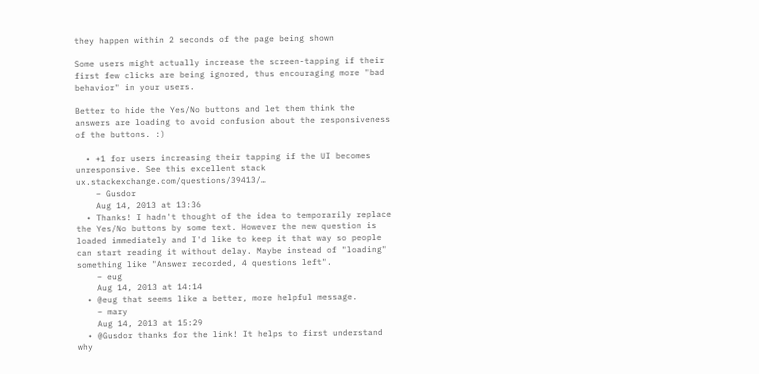they happen within 2 seconds of the page being shown

Some users might actually increase the screen-tapping if their first few clicks are being ignored, thus encouraging more "bad behavior" in your users.

Better to hide the Yes/No buttons and let them think the answers are loading to avoid confusion about the responsiveness of the buttons. :)

  • +1 for users increasing their tapping if the UI becomes unresponsive. See this excellent stack ux.stackexchange.com/questions/39413/…
    – Gusdor
    Aug 14, 2013 at 13:36
  • Thanks! I hadn't thought of the idea to temporarily replace the Yes/No buttons by some text. However the new question is loaded immediately and I'd like to keep it that way so people can start reading it without delay. Maybe instead of "loading" something like "Answer recorded, 4 questions left".
    – eug
    Aug 14, 2013 at 14:14
  • @eug that seems like a better, more helpful message.
    – mary
    Aug 14, 2013 at 15:29
  • @Gusdor thanks for the link! It helps to first understand why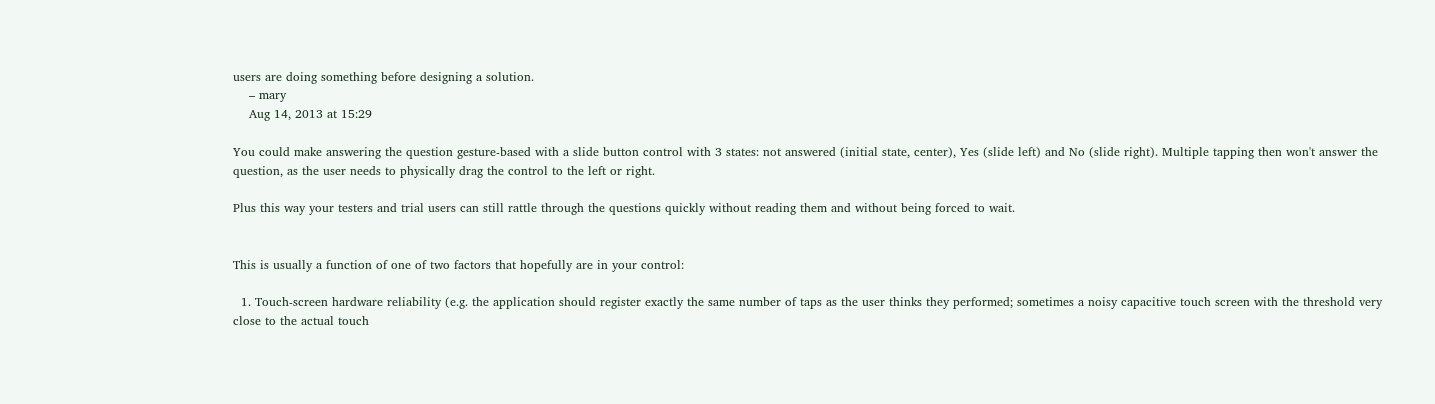users are doing something before designing a solution.
    – mary
    Aug 14, 2013 at 15:29

You could make answering the question gesture-based with a slide button control with 3 states: not answered (initial state, center), Yes (slide left) and No (slide right). Multiple tapping then won't answer the question, as the user needs to physically drag the control to the left or right.

Plus this way your testers and trial users can still rattle through the questions quickly without reading them and without being forced to wait.


This is usually a function of one of two factors that hopefully are in your control:

  1. Touch-screen hardware reliability (e.g. the application should register exactly the same number of taps as the user thinks they performed; sometimes a noisy capacitive touch screen with the threshold very close to the actual touch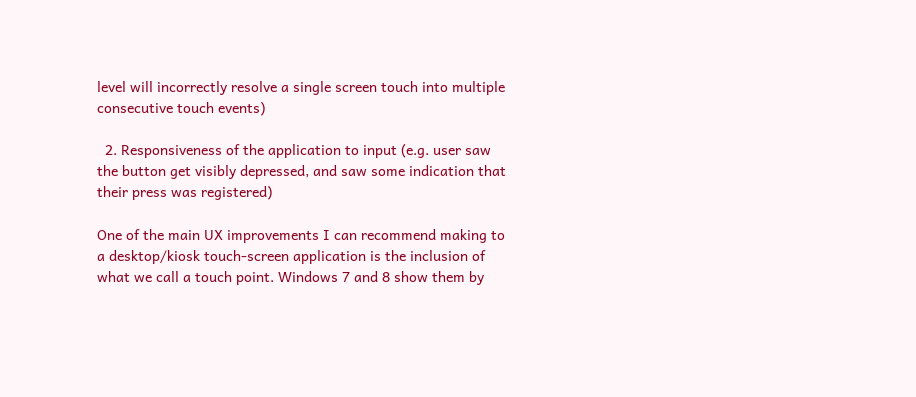level will incorrectly resolve a single screen touch into multiple consecutive touch events)

  2. Responsiveness of the application to input (e.g. user saw the button get visibly depressed, and saw some indication that their press was registered)

One of the main UX improvements I can recommend making to a desktop/kiosk touch-screen application is the inclusion of what we call a touch point. Windows 7 and 8 show them by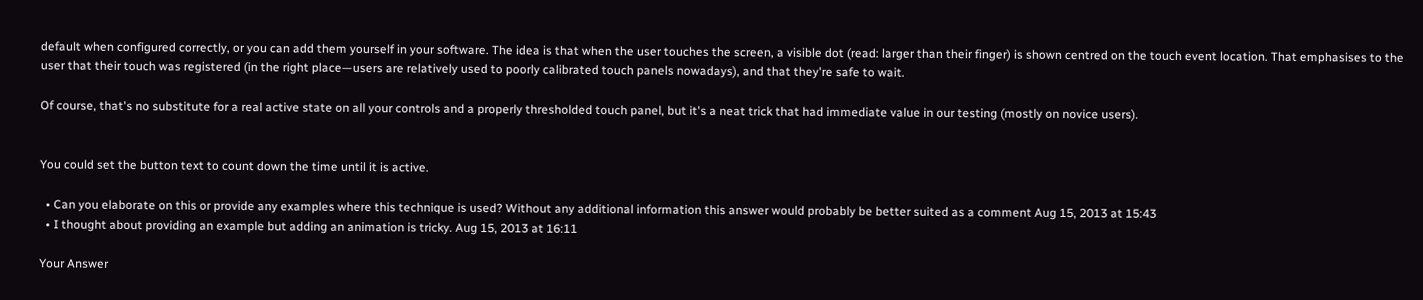default when configured correctly, or you can add them yourself in your software. The idea is that when the user touches the screen, a visible dot (read: larger than their finger) is shown centred on the touch event location. That emphasises to the user that their touch was registered (in the right place—users are relatively used to poorly calibrated touch panels nowadays), and that they're safe to wait.

Of course, that's no substitute for a real active state on all your controls and a properly thresholded touch panel, but it's a neat trick that had immediate value in our testing (mostly on novice users).


You could set the button text to count down the time until it is active.

  • Can you elaborate on this or provide any examples where this technique is used? Without any additional information this answer would probably be better suited as a comment Aug 15, 2013 at 15:43
  • I thought about providing an example but adding an animation is tricky. Aug 15, 2013 at 16:11

Your Answer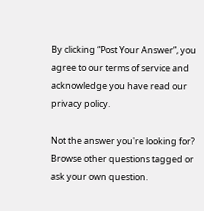By clicking “Post Your Answer”, you agree to our terms of service and acknowledge you have read our privacy policy.

Not the answer you're looking for? Browse other questions tagged or ask your own question.